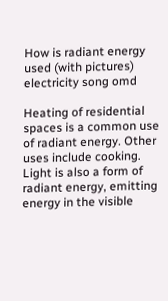How is radiant energy used (with pictures) electricity song omd

Heating of residential spaces is a common use of radiant energy. Other uses include cooking. Light is also a form of radiant energy, emitting energy in the visible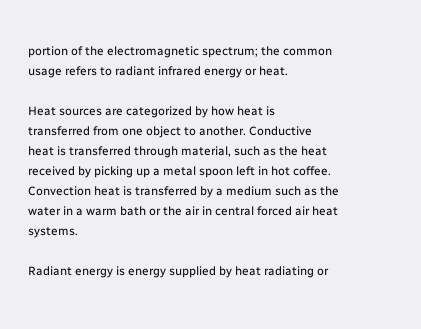portion of the electromagnetic spectrum; the common usage refers to radiant infrared energy or heat.

Heat sources are categorized by how heat is transferred from one object to another. Conductive heat is transferred through material, such as the heat received by picking up a metal spoon left in hot coffee. Convection heat is transferred by a medium such as the water in a warm bath or the air in central forced air heat systems.

Radiant energy is energy supplied by heat radiating or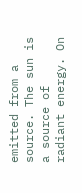emitted from a source. The sun is a source of radiant energy. On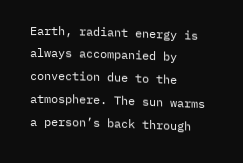Earth, radiant energy is always accompanied by convection due to the atmosphere. The sun warms a person’s back through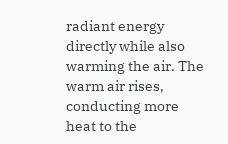radiant energy directly while also warming the air. The warm air rises, conducting more heat to the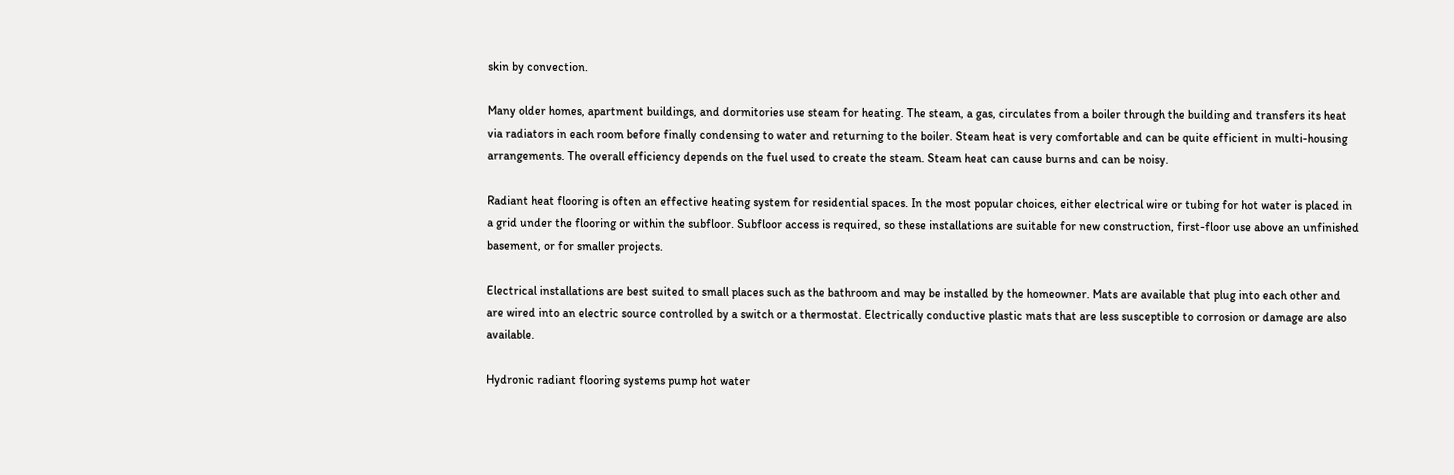skin by convection.

Many older homes, apartment buildings, and dormitories use steam for heating. The steam, a gas, circulates from a boiler through the building and transfers its heat via radiators in each room before finally condensing to water and returning to the boiler. Steam heat is very comfortable and can be quite efficient in multi-housing arrangements. The overall efficiency depends on the fuel used to create the steam. Steam heat can cause burns and can be noisy.

Radiant heat flooring is often an effective heating system for residential spaces. In the most popular choices, either electrical wire or tubing for hot water is placed in a grid under the flooring or within the subfloor. Subfloor access is required, so these installations are suitable for new construction, first-floor use above an unfinished basement, or for smaller projects.

Electrical installations are best suited to small places such as the bathroom and may be installed by the homeowner. Mats are available that plug into each other and are wired into an electric source controlled by a switch or a thermostat. Electrically conductive plastic mats that are less susceptible to corrosion or damage are also available.

Hydronic radiant flooring systems pump hot water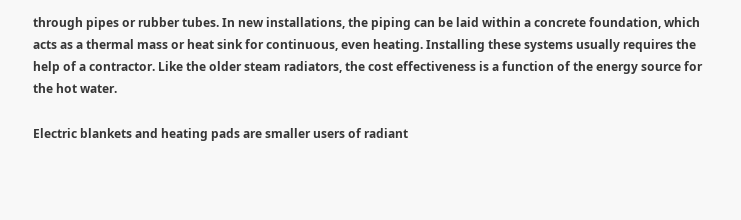through pipes or rubber tubes. In new installations, the piping can be laid within a concrete foundation, which acts as a thermal mass or heat sink for continuous, even heating. Installing these systems usually requires the help of a contractor. Like the older steam radiators, the cost effectiveness is a function of the energy source for the hot water.

Electric blankets and heating pads are smaller users of radiant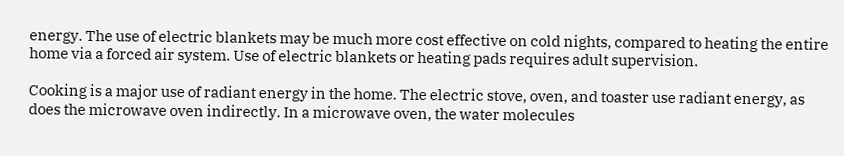energy. The use of electric blankets may be much more cost effective on cold nights, compared to heating the entire home via a forced air system. Use of electric blankets or heating pads requires adult supervision.

Cooking is a major use of radiant energy in the home. The electric stove, oven, and toaster use radiant energy, as does the microwave oven indirectly. In a microwave oven, the water molecules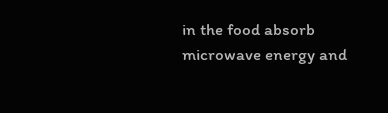in the food absorb microwave energy and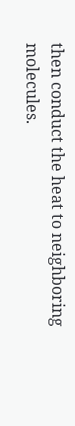then conduct the heat to neighboring molecules.